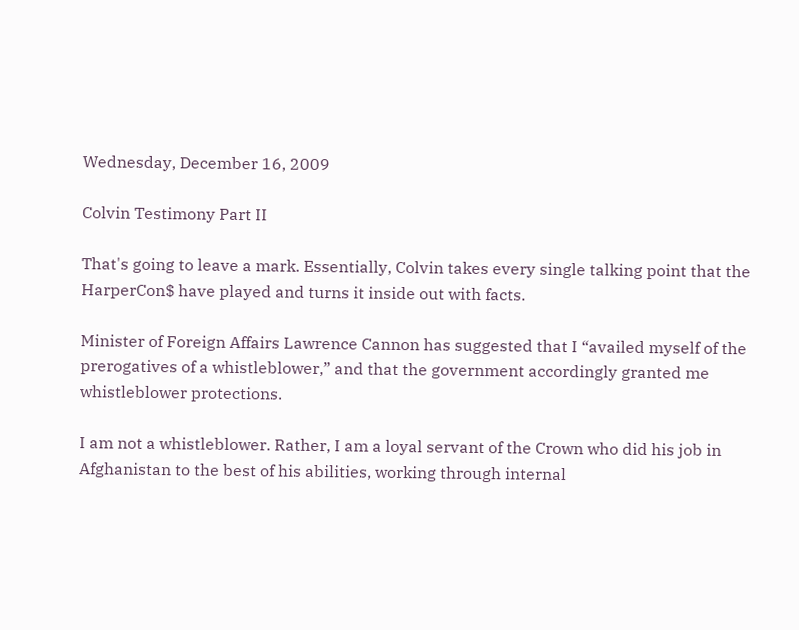Wednesday, December 16, 2009

Colvin Testimony Part II

That's going to leave a mark. Essentially, Colvin takes every single talking point that the HarperCon$ have played and turns it inside out with facts.

Minister of Foreign Affairs Lawrence Cannon has suggested that I “availed myself of the prerogatives of a whistleblower,” and that the government accordingly granted me whistleblower protections.

I am not a whistleblower. Rather, I am a loyal servant of the Crown who did his job in Afghanistan to the best of his abilities, working through internal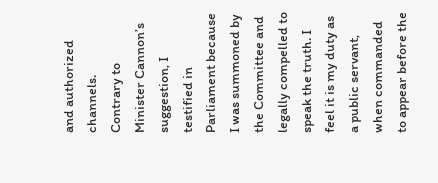and authorized channels.
Contrary to Minister Cannon’s suggestion, I testified in Parliament because I was summoned by the Committee and legally compelled to speak the truth. I feel it is my duty as a public servant, when commanded to appear before the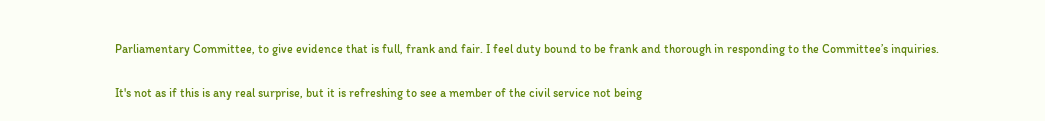Parliamentary Committee, to give evidence that is full, frank and fair. I feel duty bound to be frank and thorough in responding to the Committee’s inquiries.

It's not as if this is any real surprise, but it is refreshing to see a member of the civil service not being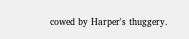cowed by Harper's thuggery.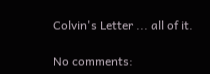Colvin's Letter ... all of it.

No comments: